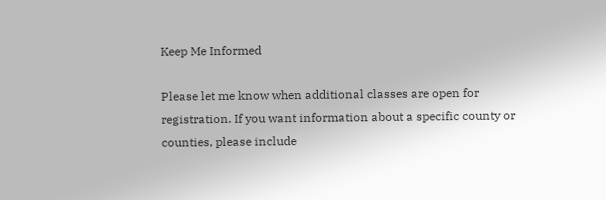Keep Me Informed

Please let me know when additional classes are open for registration. If you want information about a specific county or counties, please include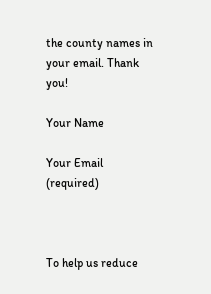the county names in your email. Thank you!

Your Name

Your Email (required)



To help us reduce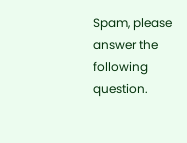Spam, please answer the following question.